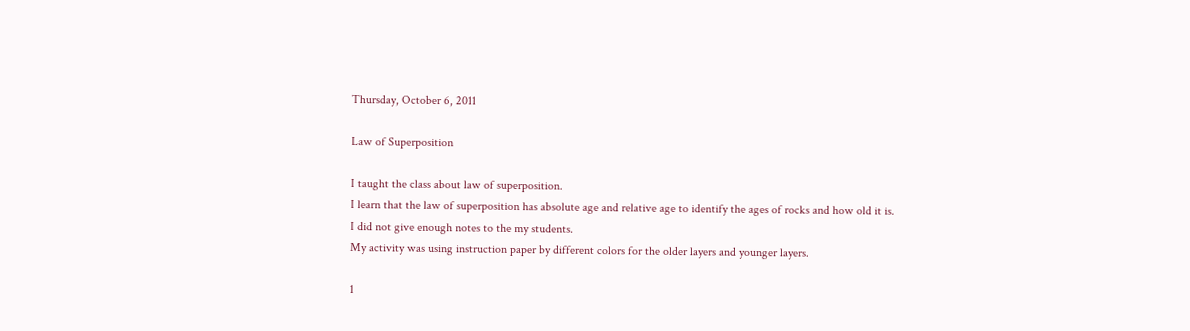Thursday, October 6, 2011

Law of Superposition

I taught the class about law of superposition.
I learn that the law of superposition has absolute age and relative age to identify the ages of rocks and how old it is.
I did not give enough notes to the my students.
My activity was using instruction paper by different colors for the older layers and younger layers.

1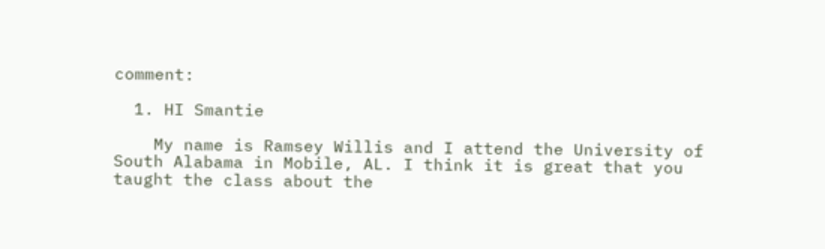comment:

  1. HI Smantie

    My name is Ramsey Willis and I attend the University of South Alabama in Mobile, AL. I think it is great that you taught the class about the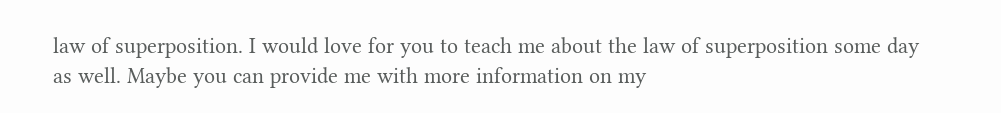law of superposition. I would love for you to teach me about the law of superposition some day as well. Maybe you can provide me with more information on my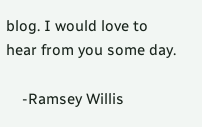blog. I would love to hear from you some day.

    -Ramsey Willis